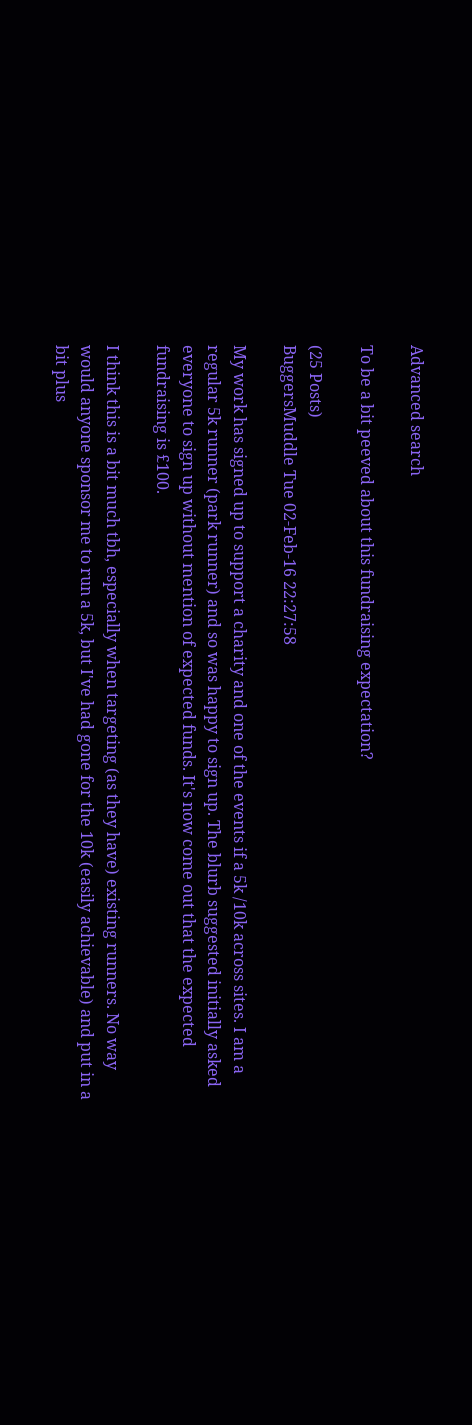Advanced search

To be a bit peeved about this fundraising expectation?

(25 Posts)
BuggersMuddle Tue 02-Feb-16 22:27:58

My work has signed up to support a charity and one of the events if a 5k /10k across sites. I am a regular 5k runner (park runner) and so was happy to sign up. The blurb suggested initially asked everyone to sign up without mention of expected funds. It's now come out that the expected fundraising is £100.

I think this is a bit much tbh, especially when targeting (as they have) existing runners. No way would anyone sponsor me to run a 5k, but I've had gone for the 10k (easily achievable) and put in a bit plus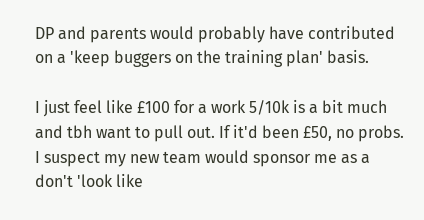DP and parents would probably have contributed on a 'keep buggers on the training plan' basis.

I just feel like £100 for a work 5/10k is a bit much and tbh want to pull out. If it'd been £50, no probs. I suspect my new team would sponsor me as a don't 'look like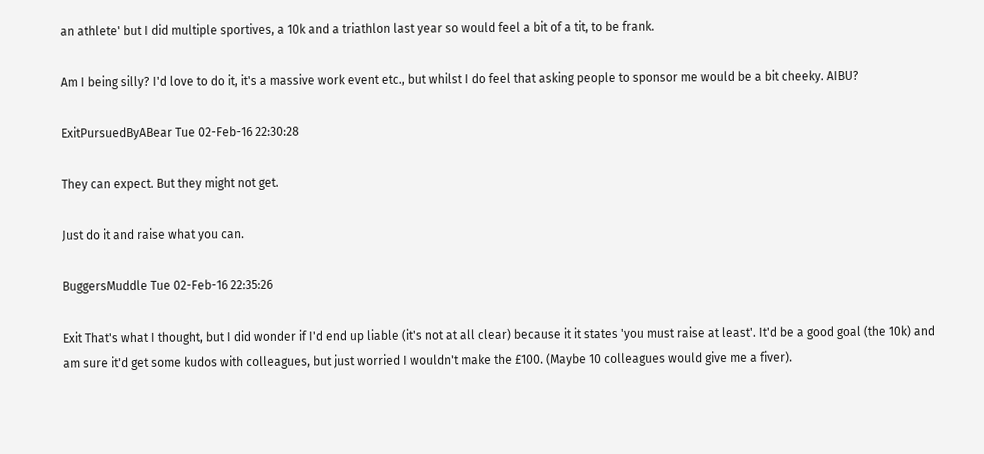an athlete' but I did multiple sportives, a 10k and a triathlon last year so would feel a bit of a tit, to be frank.

Am I being silly? I'd love to do it, it's a massive work event etc., but whilst I do feel that asking people to sponsor me would be a bit cheeky. AIBU?

ExitPursuedByABear Tue 02-Feb-16 22:30:28

They can expect. But they might not get.

Just do it and raise what you can.

BuggersMuddle Tue 02-Feb-16 22:35:26

Exit That's what I thought, but I did wonder if I'd end up liable (it's not at all clear) because it it states 'you must raise at least'. It'd be a good goal (the 10k) and am sure it'd get some kudos with colleagues, but just worried I wouldn't make the £100. (Maybe 10 colleagues would give me a fiver).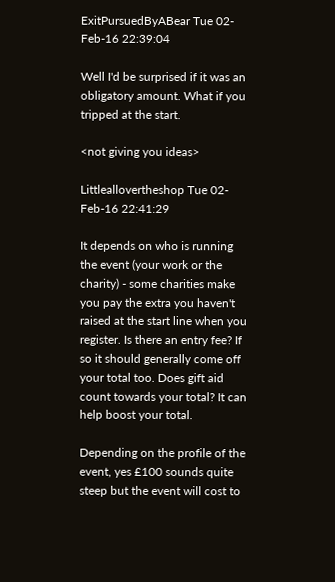ExitPursuedByABear Tue 02-Feb-16 22:39:04

Well I'd be surprised if it was an obligatory amount. What if you tripped at the start.

<not giving you ideas>

Littleallovertheshop Tue 02-Feb-16 22:41:29

It depends on who is running the event (your work or the charity) - some charities make you pay the extra you haven't raised at the start line when you register. Is there an entry fee? If so it should generally come off your total too. Does gift aid count towards your total? It can help boost your total.

Depending on the profile of the event, yes £100 sounds quite steep but the event will cost to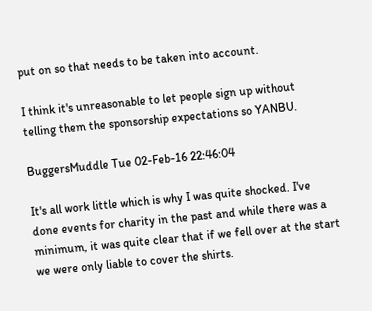put on so that needs to be taken into account.

I think it's unreasonable to let people sign up without telling them the sponsorship expectations so YANBU.

BuggersMuddle Tue 02-Feb-16 22:46:04

It's all work little which is why I was quite shocked. I've done events for charity in the past and while there was a minimum, it was quite clear that if we fell over at the start we were only liable to cover the shirts.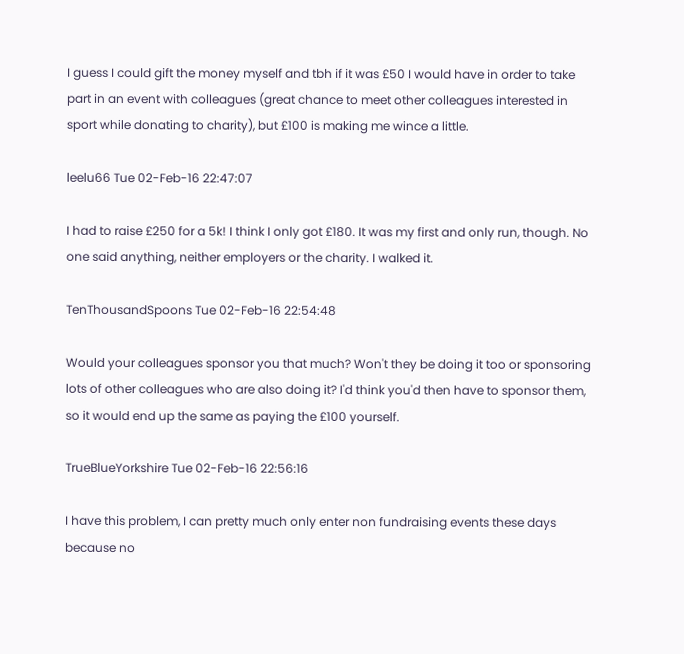I guess I could gift the money myself and tbh if it was £50 I would have in order to take part in an event with colleagues (great chance to meet other colleagues interested in sport while donating to charity), but £100 is making me wince a little.

leelu66 Tue 02-Feb-16 22:47:07

I had to raise £250 for a 5k! I think I only got £180. It was my first and only run, though. No one said anything, neither employers or the charity. I walked it.

TenThousandSpoons Tue 02-Feb-16 22:54:48

Would your colleagues sponsor you that much? Won't they be doing it too or sponsoring lots of other colleagues who are also doing it? I'd think you'd then have to sponsor them, so it would end up the same as paying the £100 yourself.

TrueBlueYorkshire Tue 02-Feb-16 22:56:16

I have this problem, I can pretty much only enter non fundraising events these days because no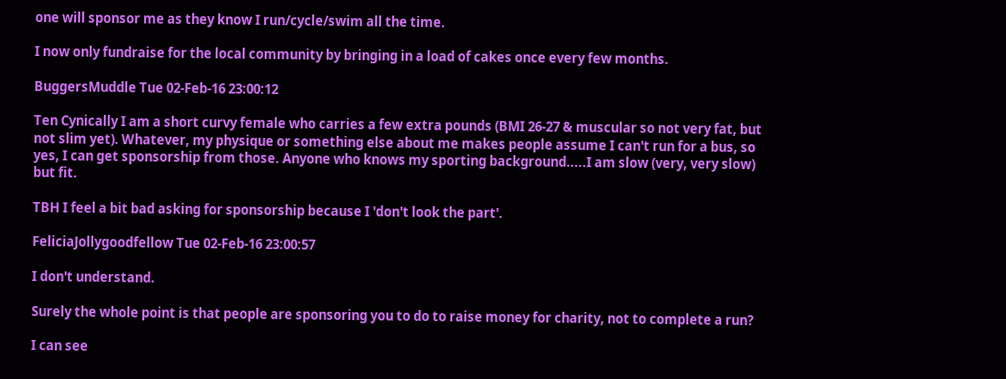one will sponsor me as they know I run/cycle/swim all the time.

I now only fundraise for the local community by bringing in a load of cakes once every few months.

BuggersMuddle Tue 02-Feb-16 23:00:12

Ten Cynically I am a short curvy female who carries a few extra pounds (BMI 26-27 & muscular so not very fat, but not slim yet). Whatever, my physique or something else about me makes people assume I can't run for a bus, so yes, I can get sponsorship from those. Anyone who knows my sporting background.....I am slow (very, very slow) but fit.

TBH I feel a bit bad asking for sponsorship because I 'don't look the part'.

FeliciaJollygoodfellow Tue 02-Feb-16 23:00:57

I don't understand.

Surely the whole point is that people are sponsoring you to do to raise money for charity, not to complete a run?

I can see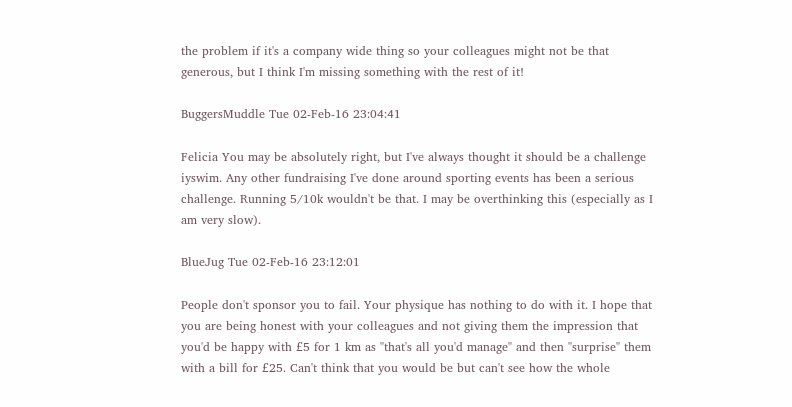the problem if it's a company wide thing so your colleagues might not be that generous, but I think I'm missing something with the rest of it!

BuggersMuddle Tue 02-Feb-16 23:04:41

Felicia You may be absolutely right, but I've always thought it should be a challenge iyswim. Any other fundraising I've done around sporting events has been a serious challenge. Running 5/10k wouldn't be that. I may be overthinking this (especially as I am very slow).

BlueJug Tue 02-Feb-16 23:12:01

People don't sponsor you to fail. Your physique has nothing to do with it. I hope that you are being honest with your colleagues and not giving them the impression that you'd be happy with £5 for 1 km as "that's all you'd manage" and then "surprise" them with a bill for £25. Can't think that you would be but can't see how the whole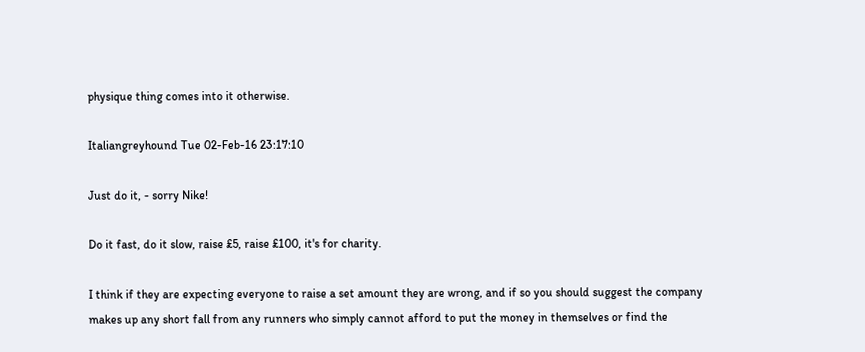physique thing comes into it otherwise.

Italiangreyhound Tue 02-Feb-16 23:17:10

Just do it, - sorry Nike!

Do it fast, do it slow, raise £5, raise £100, it's for charity.

I think if they are expecting everyone to raise a set amount they are wrong, and if so you should suggest the company makes up any short fall from any runners who simply cannot afford to put the money in themselves or find the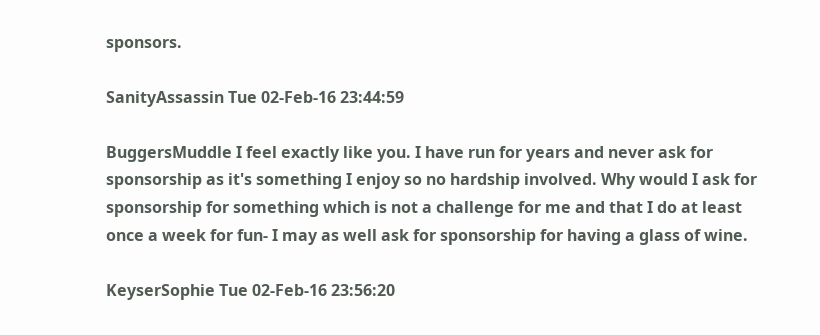sponsors.

SanityAssassin Tue 02-Feb-16 23:44:59

BuggersMuddle I feel exactly like you. I have run for years and never ask for sponsorship as it's something I enjoy so no hardship involved. Why would I ask for sponsorship for something which is not a challenge for me and that I do at least once a week for fun- I may as well ask for sponsorship for having a glass of wine.

KeyserSophie Tue 02-Feb-16 23:56:20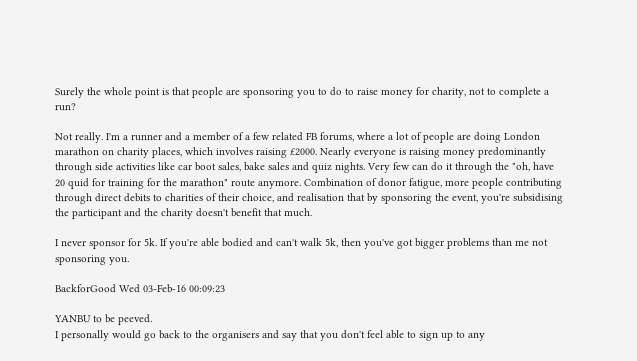Surely the whole point is that people are sponsoring you to do to raise money for charity, not to complete a run?

Not really. I'm a runner and a member of a few related FB forums, where a lot of people are doing London marathon on charity places, which involves raising £2000. Nearly everyone is raising money predominantly through side activities like car boot sales, bake sales and quiz nights. Very few can do it through the "oh, have 20 quid for training for the marathon" route anymore. Combination of donor fatigue, more people contributing through direct debits to charities of their choice, and realisation that by sponsoring the event, you're subsidising the participant and the charity doesn't benefit that much.

I never sponsor for 5k. If you're able bodied and can't walk 5k, then you've got bigger problems than me not sponsoring you.

BackforGood Wed 03-Feb-16 00:09:23

YANBU to be peeved.
I personally would go back to the organisers and say that you don't feel able to sign up to any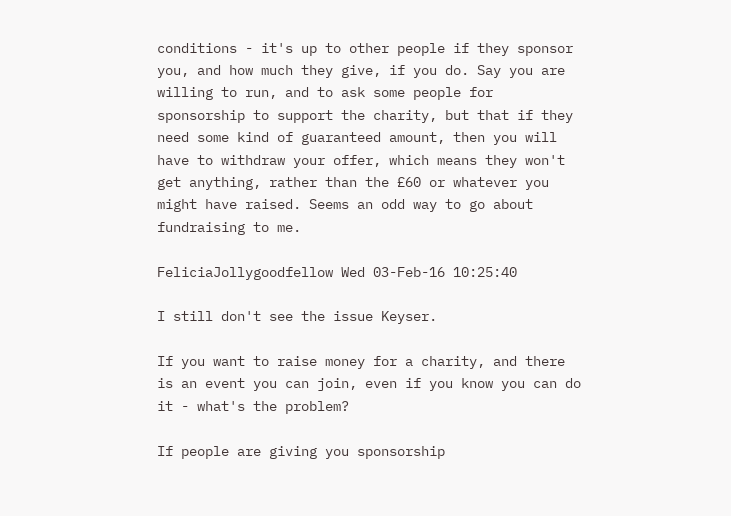conditions - it's up to other people if they sponsor you, and how much they give, if you do. Say you are willing to run, and to ask some people for sponsorship to support the charity, but that if they need some kind of guaranteed amount, then you will have to withdraw your offer, which means they won't get anything, rather than the £60 or whatever you might have raised. Seems an odd way to go about fundraising to me.

FeliciaJollygoodfellow Wed 03-Feb-16 10:25:40

I still don't see the issue Keyser.

If you want to raise money for a charity, and there is an event you can join, even if you know you can do it - what's the problem?

If people are giving you sponsorship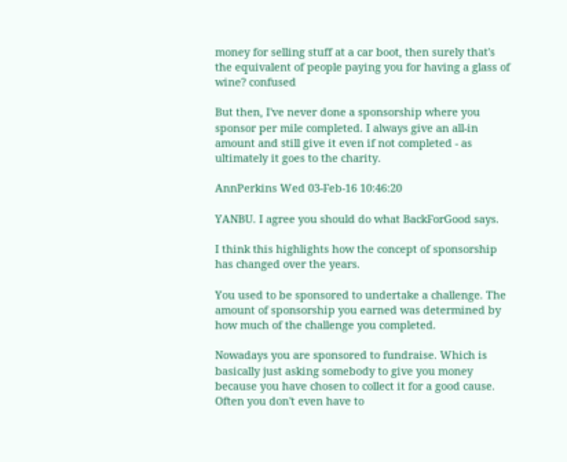money for selling stuff at a car boot, then surely that's the equivalent of people paying you for having a glass of wine? confused

But then, I've never done a sponsorship where you sponsor per mile completed. I always give an all-in amount and still give it even if not completed - as ultimately it goes to the charity.

AnnPerkins Wed 03-Feb-16 10:46:20

YANBU. I agree you should do what BackForGood says.

I think this highlights how the concept of sponsorship has changed over the years.

You used to be sponsored to undertake a challenge. The amount of sponsorship you earned was determined by how much of the challenge you completed.

Nowadays you are sponsored to fundraise. Which is basically just asking somebody to give you money because you have chosen to collect it for a good cause. Often you don't even have to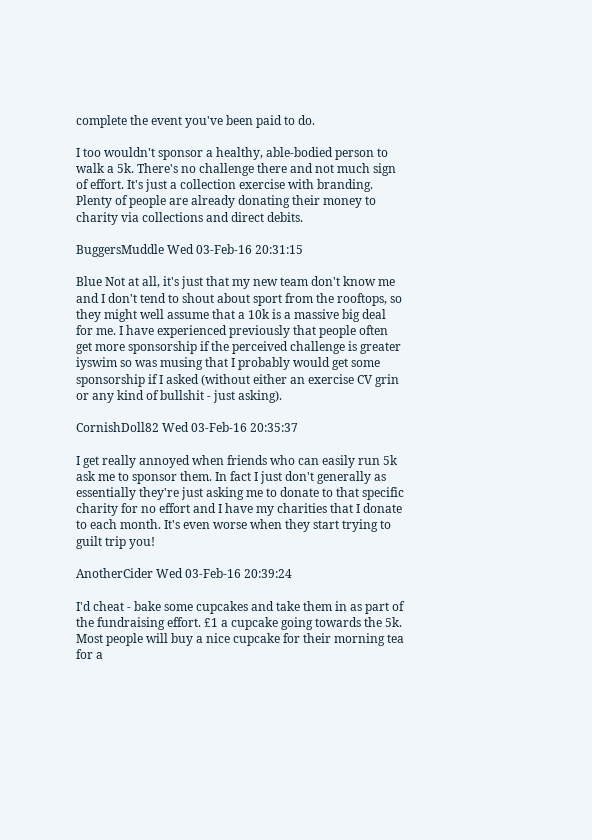complete the event you've been paid to do.

I too wouldn't sponsor a healthy, able-bodied person to walk a 5k. There's no challenge there and not much sign of effort. It's just a collection exercise with branding. Plenty of people are already donating their money to charity via collections and direct debits.

BuggersMuddle Wed 03-Feb-16 20:31:15

Blue Not at all, it's just that my new team don't know me and I don't tend to shout about sport from the rooftops, so they might well assume that a 10k is a massive big deal for me. I have experienced previously that people often get more sponsorship if the perceived challenge is greater iyswim so was musing that I probably would get some sponsorship if I asked (without either an exercise CV grin or any kind of bullshit - just asking).

CornishDoll82 Wed 03-Feb-16 20:35:37

I get really annoyed when friends who can easily run 5k ask me to sponsor them. In fact I just don't generally as essentially they're just asking me to donate to that specific charity for no effort and I have my charities that I donate to each month. It's even worse when they start trying to guilt trip you!

AnotherCider Wed 03-Feb-16 20:39:24

I'd cheat - bake some cupcakes and take them in as part of the fundraising effort. £1 a cupcake going towards the 5k. Most people will buy a nice cupcake for their morning tea for a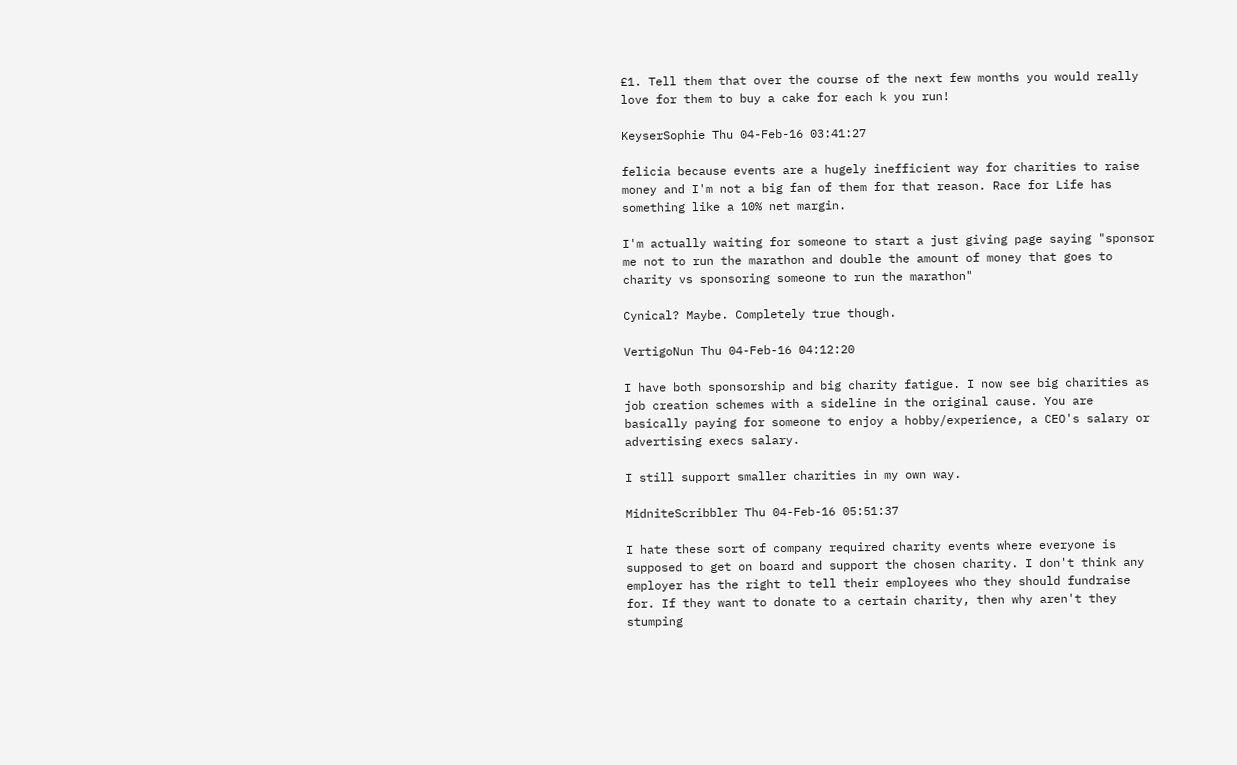£1. Tell them that over the course of the next few months you would really love for them to buy a cake for each k you run!

KeyserSophie Thu 04-Feb-16 03:41:27

felicia because events are a hugely inefficient way for charities to raise money and I'm not a big fan of them for that reason. Race for Life has something like a 10% net margin.

I'm actually waiting for someone to start a just giving page saying "sponsor me not to run the marathon and double the amount of money that goes to charity vs sponsoring someone to run the marathon"

Cynical? Maybe. Completely true though.

VertigoNun Thu 04-Feb-16 04:12:20

I have both sponsorship and big charity fatigue. I now see big charities as job creation schemes with a sideline in the original cause. You are basically paying for someone to enjoy a hobby/experience, a CEO's salary or advertising execs salary.

I still support smaller charities in my own way.

MidniteScribbler Thu 04-Feb-16 05:51:37

I hate these sort of company required charity events where everyone is supposed to get on board and support the chosen charity. I don't think any employer has the right to tell their employees who they should fundraise for. If they want to donate to a certain charity, then why aren't they stumping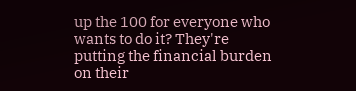up the 100 for everyone who wants to do it? They're putting the financial burden on their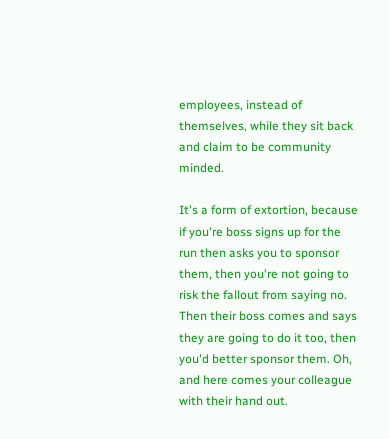employees, instead of themselves, while they sit back and claim to be community minded.

It's a form of extortion, because if you're boss signs up for the run then asks you to sponsor them, then you're not going to risk the fallout from saying no. Then their boss comes and says they are going to do it too, then you'd better sponsor them. Oh, and here comes your colleague with their hand out.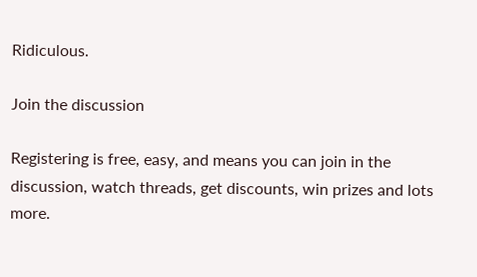Ridiculous.

Join the discussion

Registering is free, easy, and means you can join in the discussion, watch threads, get discounts, win prizes and lots more.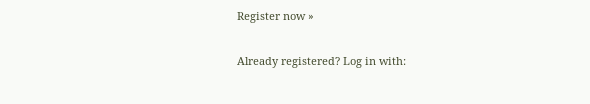Register now »

Already registered? Log in with: